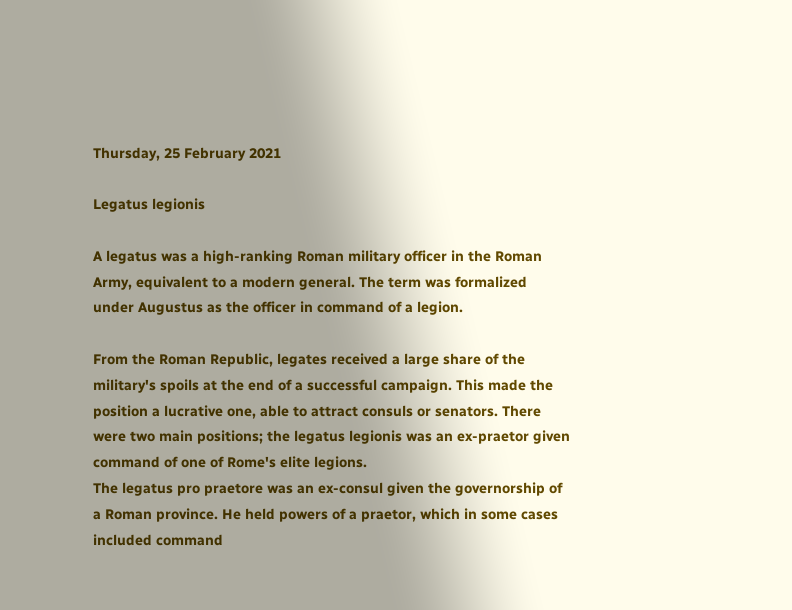Thursday, 25 February 2021

Legatus legionis

A legatus was a high-ranking Roman military officer in the Roman Army, equivalent to a modern general. The term was formalized under Augustus as the officer in command of a legion.

From the Roman Republic, legates received a large share of the military's spoils at the end of a successful campaign. This made the position a lucrative one, able to attract consuls or senators. There were two main positions; the legatus legionis was an ex-praetor given command of one of Rome's elite legions.
The legatus pro praetore was an ex-consul given the governorship of a Roman province. He held powers of a praetor, which in some cases included command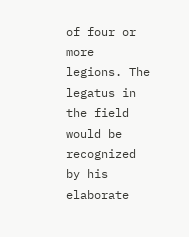of four or more legions. The legatus in the field would be recognized by his elaborate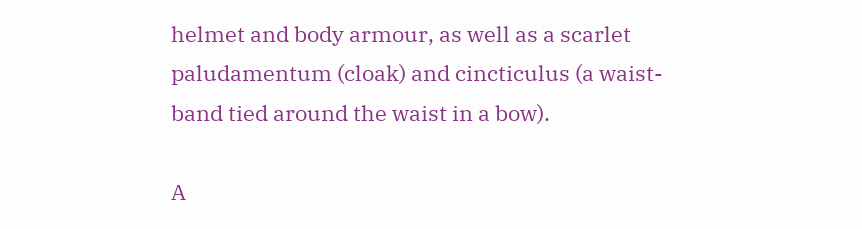helmet and body armour, as well as a scarlet paludamentum (cloak) and cincticulus (a waist-band tied around the waist in a bow).

A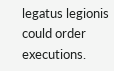legatus legionis could order executions.